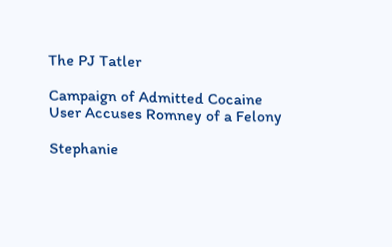The PJ Tatler

Campaign of Admitted Cocaine User Accuses Romney of a Felony

Stephanie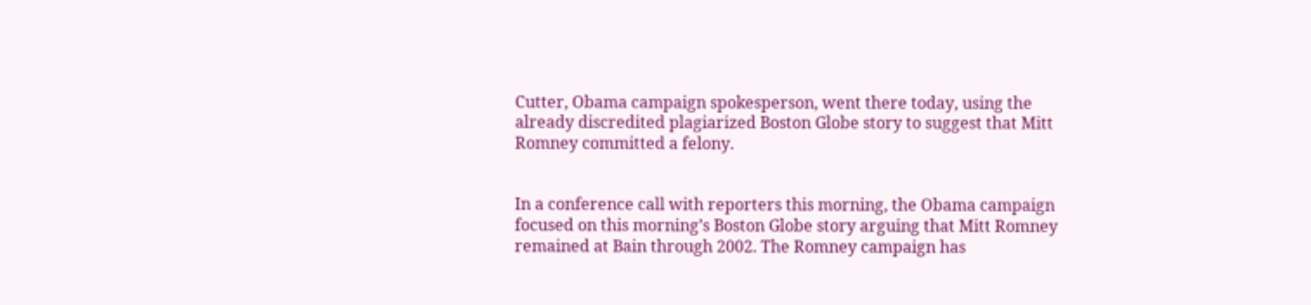Cutter, Obama campaign spokesperson, went there today, using the already discredited plagiarized Boston Globe story to suggest that Mitt Romney committed a felony.


In a conference call with reporters this morning, the Obama campaign focused on this morning’s Boston Globe story arguing that Mitt Romney remained at Bain through 2002. The Romney campaign has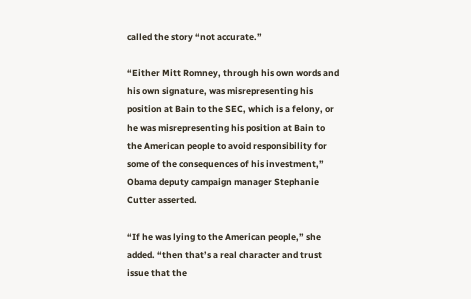called the story “not accurate.”

“Either Mitt Romney, through his own words and his own signature, was misrepresenting his position at Bain to the SEC, which is a felony, or he was misrepresenting his position at Bain to the American people to avoid responsibility for some of the consequences of his investment,” Obama deputy campaign manager Stephanie Cutter asserted.

“If he was lying to the American people,” she added. “then that’s a real character and trust issue that the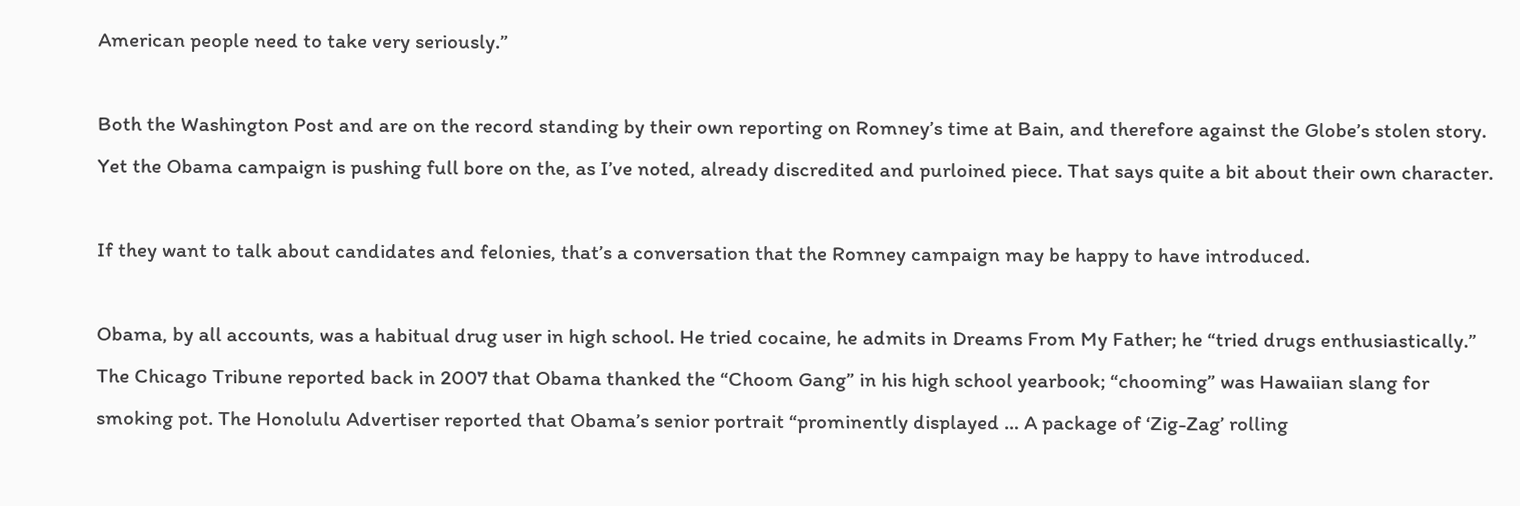American people need to take very seriously.”

Both the Washington Post and are on the record standing by their own reporting on Romney’s time at Bain, and therefore against the Globe’s stolen story. Yet the Obama campaign is pushing full bore on the, as I’ve noted, already discredited and purloined piece. That says quite a bit about their own character.

If they want to talk about candidates and felonies, that’s a conversation that the Romney campaign may be happy to have introduced.

Obama, by all accounts, was a habitual drug user in high school. He tried cocaine, he admits in Dreams From My Father; he “tried drugs enthusiastically.” The Chicago Tribune reported back in 2007 that Obama thanked the “Choom Gang” in his high school yearbook; “chooming” was Hawaiian slang for smoking pot. The Honolulu Advertiser reported that Obama’s senior portrait “prominently displayed … A package of ‘Zig-Zag’ rolling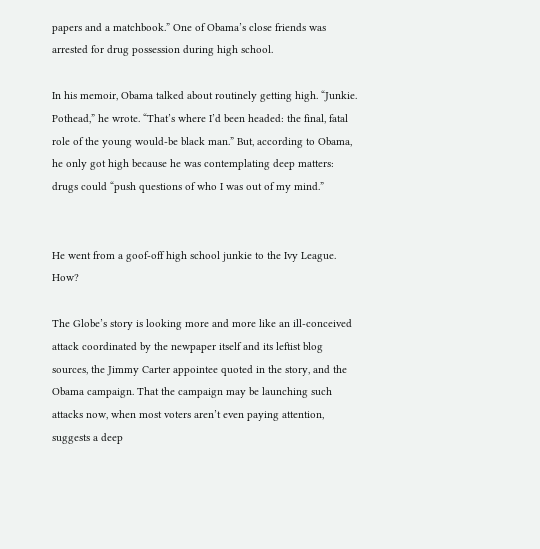papers and a matchbook.” One of Obama’s close friends was arrested for drug possession during high school.

In his memoir, Obama talked about routinely getting high. “Junkie. Pothead,” he wrote. “That’s where I’d been headed: the final, fatal role of the young would-be black man.” But, according to Obama, he only got high because he was contemplating deep matters: drugs could “push questions of who I was out of my mind.”


He went from a goof-off high school junkie to the Ivy League. How?

The Globe’s story is looking more and more like an ill-conceived attack coordinated by the newpaper itself and its leftist blog sources, the Jimmy Carter appointee quoted in the story, and the Obama campaign. That the campaign may be launching such attacks now, when most voters aren’t even paying attention, suggests a deep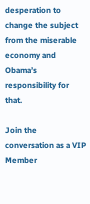desperation to change the subject from the miserable economy and Obama’s responsibility for that.

Join the conversation as a VIP Member